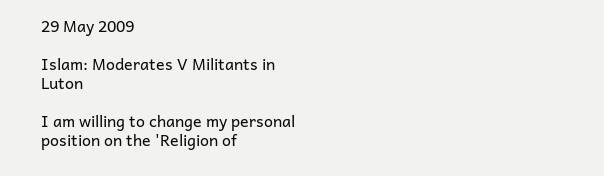29 May 2009

Islam: Moderates V Militants in Luton

I am willing to change my personal position on the 'Religion of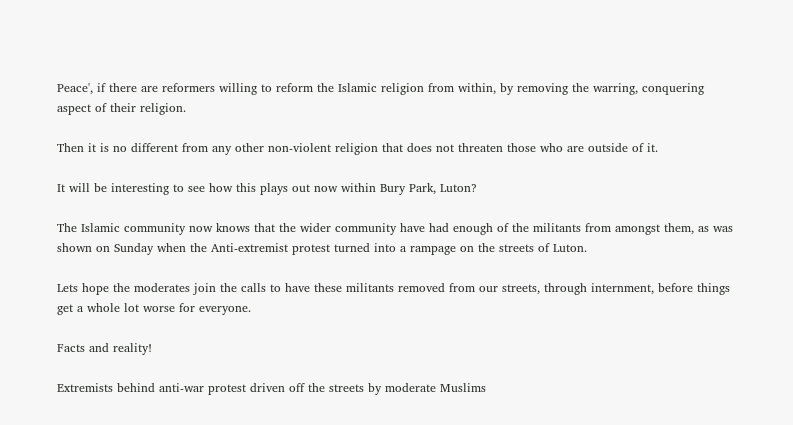Peace', if there are reformers willing to reform the Islamic religion from within, by removing the warring, conquering aspect of their religion.

Then it is no different from any other non-violent religion that does not threaten those who are outside of it.

It will be interesting to see how this plays out now within Bury Park, Luton?

The Islamic community now knows that the wider community have had enough of the militants from amongst them, as was shown on Sunday when the Anti-extremist protest turned into a rampage on the streets of Luton.

Lets hope the moderates join the calls to have these militants removed from our streets, through internment, before things get a whole lot worse for everyone.

Facts and reality!

Extremists behind anti-war protest driven off the streets by moderate Muslims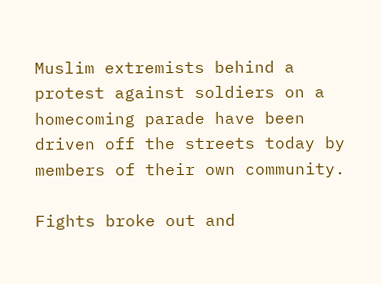Muslim extremists behind a protest against soldiers on a homecoming parade have been driven off the streets today by members of their own community.

Fights broke out and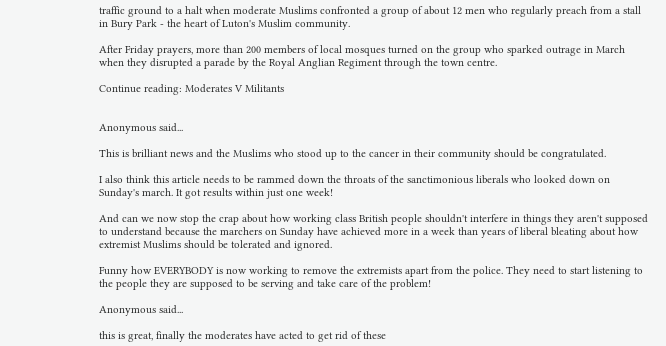traffic ground to a halt when moderate Muslims confronted a group of about 12 men who regularly preach from a stall in Bury Park - the heart of Luton's Muslim community.

After Friday prayers, more than 200 members of local mosques turned on the group who sparked outrage in March when they disrupted a parade by the Royal Anglian Regiment through the town centre.

Continue reading: Moderates V Militants


Anonymous said...

This is brilliant news and the Muslims who stood up to the cancer in their community should be congratulated.

I also think this article needs to be rammed down the throats of the sanctimonious liberals who looked down on Sunday's march. It got results within just one week!

And can we now stop the crap about how working class British people shouldn't interfere in things they aren't supposed to understand because the marchers on Sunday have achieved more in a week than years of liberal bleating about how extremist Muslims should be tolerated and ignored.

Funny how EVERYBODY is now working to remove the extremists apart from the police. They need to start listening to the people they are supposed to be serving and take care of the problem!

Anonymous said...

this is great, finally the moderates have acted to get rid of these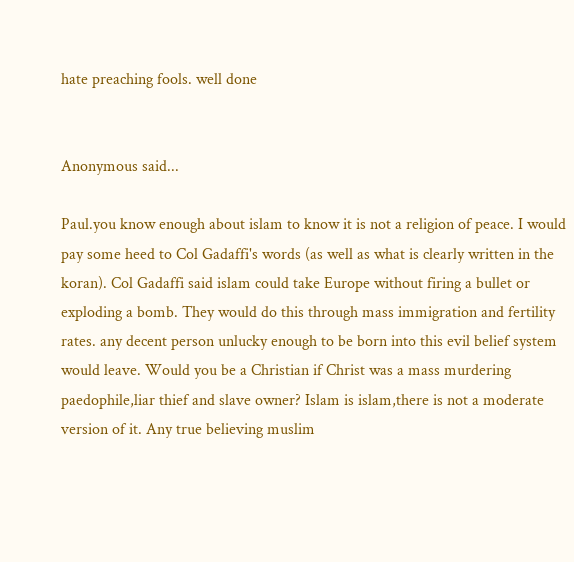hate preaching fools. well done


Anonymous said...

Paul.you know enough about islam to know it is not a religion of peace. I would pay some heed to Col Gadaffi's words (as well as what is clearly written in the koran). Col Gadaffi said islam could take Europe without firing a bullet or exploding a bomb. They would do this through mass immigration and fertility rates. any decent person unlucky enough to be born into this evil belief system would leave. Would you be a Christian if Christ was a mass murdering paedophile,liar thief and slave owner? Islam is islam,there is not a moderate version of it. Any true believing muslim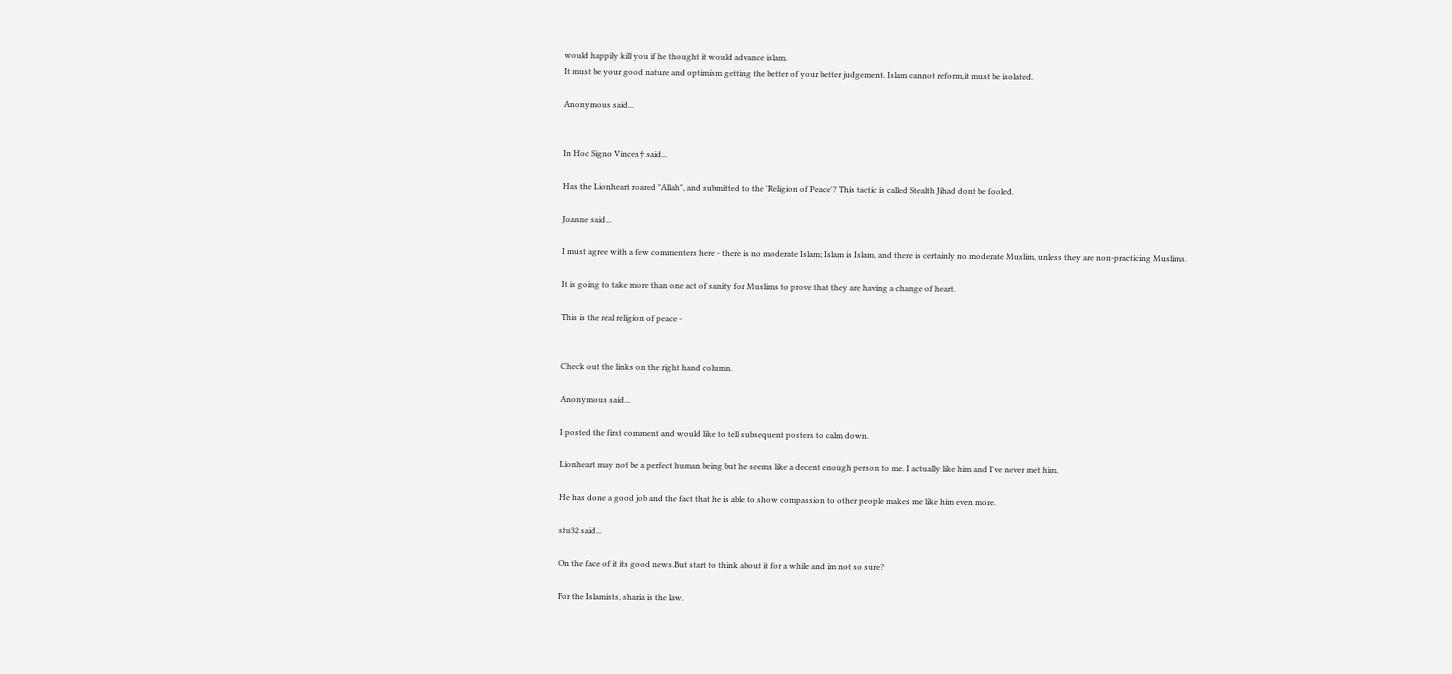would happily kill you if he thought it would advance islam.
It must be your good nature and optimism getting the better of your better judgement. Islam cannot reform,it must be isolated.

Anonymous said...


In Hoc Signo Vinces† said...

Has the Lionheart roared "Allah", and submitted to the 'Religion of Peace'? This tactic is called Stealth Jihad dont be fooled.

Joanne said...

I must agree with a few commenters here - there is no moderate Islam; Islam is Islam, and there is certainly no moderate Muslim, unless they are non-practicing Muslims.

It is going to take more than one act of sanity for Muslims to prove that they are having a change of heart.

This is the real religion of peace -


Check out the links on the right hand column.

Anonymous said...

I posted the first comment and would like to tell subsequent posters to calm down.

Lionheart may not be a perfect human being but he seems like a decent enough person to me. I actually like him and I've never met him.

He has done a good job and the fact that he is able to show compassion to other people makes me like him even more.

stu32 said...

On the face of it its good news.But start to think about it for a while and im not so sure?

For the Islamists, sharia is the law.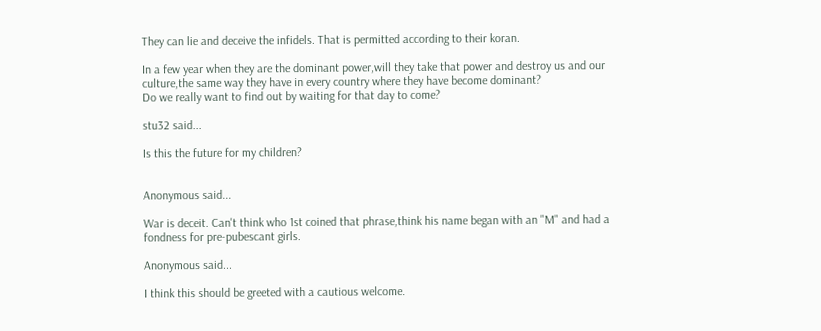They can lie and deceive the infidels. That is permitted according to their koran.

In a few year when they are the dominant power,will they take that power and destroy us and our culture,the same way they have in every country where they have become dominant?
Do we really want to find out by waiting for that day to come?

stu32 said...

Is this the future for my children?


Anonymous said...

War is deceit. Can't think who 1st coined that phrase,think his name began with an "M" and had a fondness for pre-pubescant girls.

Anonymous said...

I think this should be greeted with a cautious welcome.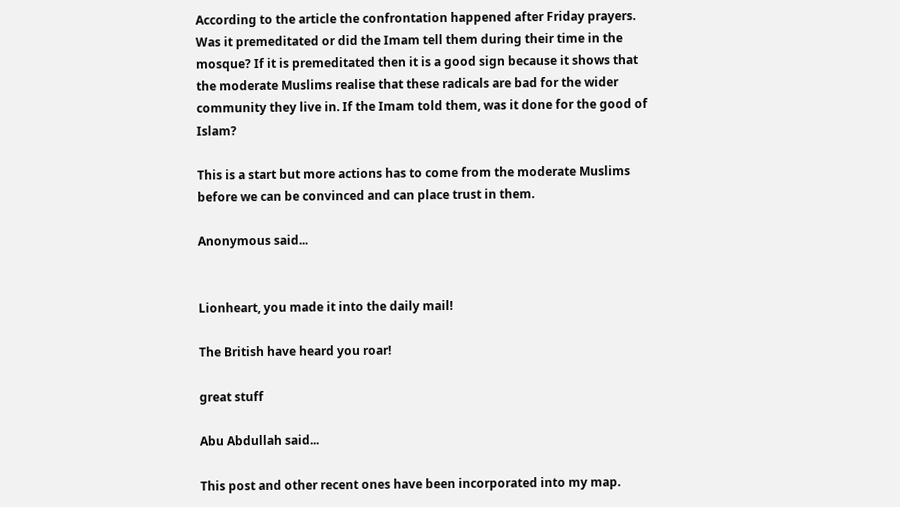According to the article the confrontation happened after Friday prayers. Was it premeditated or did the Imam tell them during their time in the mosque? If it is premeditated then it is a good sign because it shows that the moderate Muslims realise that these radicals are bad for the wider community they live in. If the Imam told them, was it done for the good of Islam?

This is a start but more actions has to come from the moderate Muslims before we can be convinced and can place trust in them.

Anonymous said...


Lionheart, you made it into the daily mail!

The British have heard you roar!

great stuff

Abu Abdullah said...

This post and other recent ones have been incorporated into my map.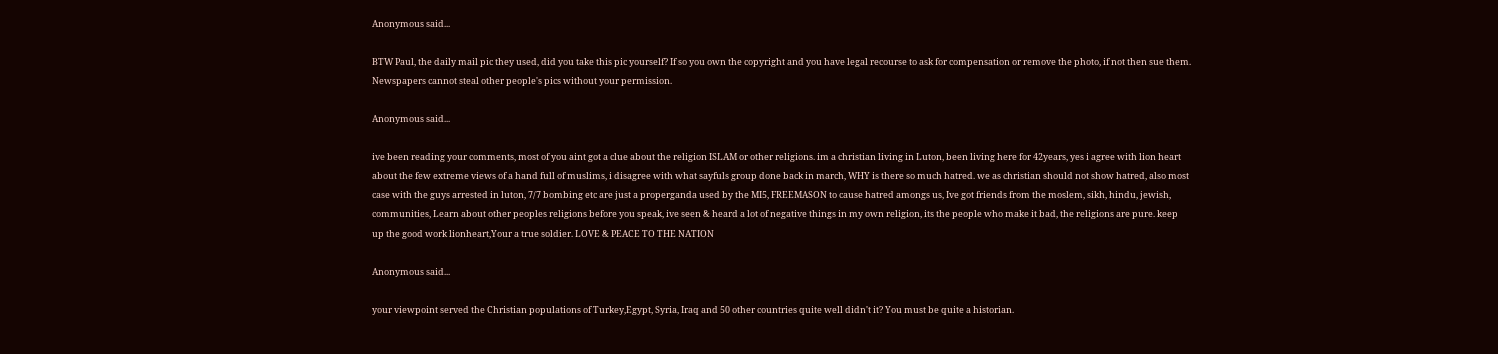Anonymous said...

BTW Paul, the daily mail pic they used, did you take this pic yourself? If so you own the copyright and you have legal recourse to ask for compensation or remove the photo, if not then sue them.
Newspapers cannot steal other people's pics without your permission.

Anonymous said...

ive been reading your comments, most of you aint got a clue about the religion ISLAM or other religions. im a christian living in Luton, been living here for 42years, yes i agree with lion heart about the few extreme views of a hand full of muslims, i disagree with what sayfuls group done back in march, WHY is there so much hatred. we as christian should not show hatred, also most case with the guys arrested in luton, 7/7 bombing etc are just a properganda used by the MI5, FREEMASON to cause hatred amongs us, Ive got friends from the moslem, sikh, hindu, jewish, communities, Learn about other peoples religions before you speak, ive seen & heard a lot of negative things in my own religion, its the people who make it bad, the religions are pure. keep up the good work lionheart,Your a true soldier. LOVE & PEACE TO THE NATION

Anonymous said...

your viewpoint served the Christian populations of Turkey,Egypt, Syria, Iraq and 50 other countries quite well didn't it? You must be quite a historian.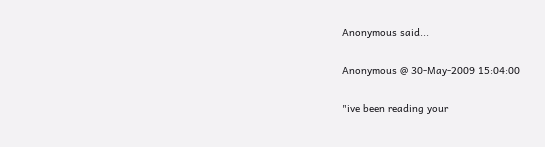Anonymous said...

Anonymous @ 30-May-2009 15:04:00

"ive been reading your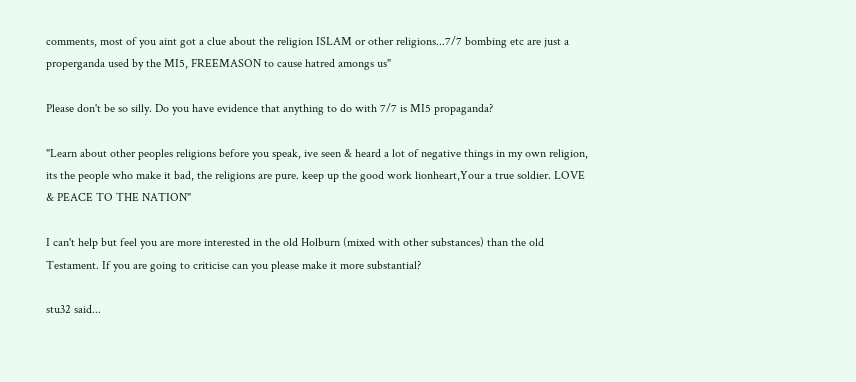comments, most of you aint got a clue about the religion ISLAM or other religions...7/7 bombing etc are just a properganda used by the MI5, FREEMASON to cause hatred amongs us"

Please don't be so silly. Do you have evidence that anything to do with 7/7 is MI5 propaganda?

"Learn about other peoples religions before you speak, ive seen & heard a lot of negative things in my own religion, its the people who make it bad, the religions are pure. keep up the good work lionheart,Your a true soldier. LOVE & PEACE TO THE NATION"

I can't help but feel you are more interested in the old Holburn (mixed with other substances) than the old Testament. If you are going to criticise can you please make it more substantial?

stu32 said...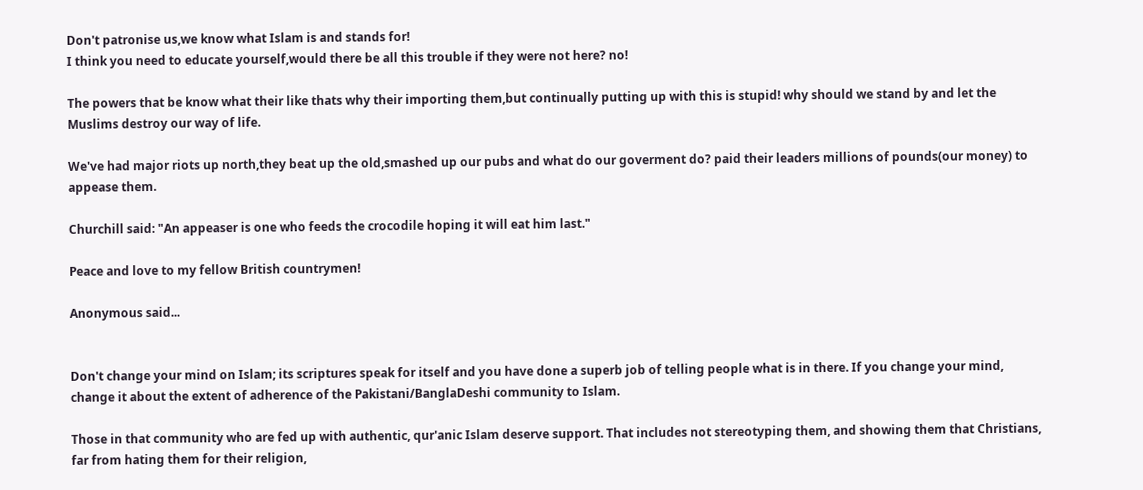Don't patronise us,we know what Islam is and stands for!
I think you need to educate yourself,would there be all this trouble if they were not here? no!

The powers that be know what their like thats why their importing them,but continually putting up with this is stupid! why should we stand by and let the Muslims destroy our way of life.

We've had major riots up north,they beat up the old,smashed up our pubs and what do our goverment do? paid their leaders millions of pounds(our money) to appease them.

Churchill said: "An appeaser is one who feeds the crocodile hoping it will eat him last."

Peace and love to my fellow British countrymen!

Anonymous said...


Don't change your mind on Islam; its scriptures speak for itself and you have done a superb job of telling people what is in there. If you change your mind, change it about the extent of adherence of the Pakistani/BanglaDeshi community to Islam.

Those in that community who are fed up with authentic, qur'anic Islam deserve support. That includes not stereotyping them, and showing them that Christians, far from hating them for their religion,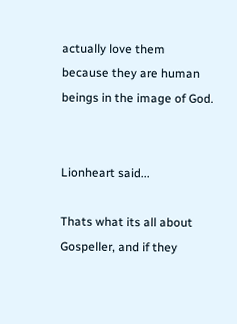actually love them because they are human beings in the image of God.


Lionheart said...

Thats what its all about Gospeller, and if they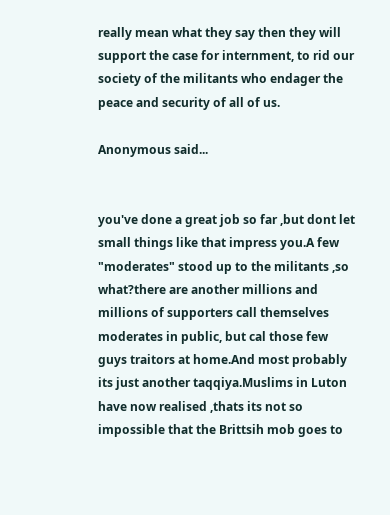really mean what they say then they will support the case for internment, to rid our society of the militants who endager the peace and security of all of us.

Anonymous said...


you've done a great job so far ,but dont let small things like that impress you.A few "moderates" stood up to the militants ,so what?there are another millions and millions of supporters call themselves moderates in public, but cal those few guys traitors at home.And most probably its just another taqqiya.Muslims in Luton have now realised ,thats its not so impossible that the Brittsih mob goes to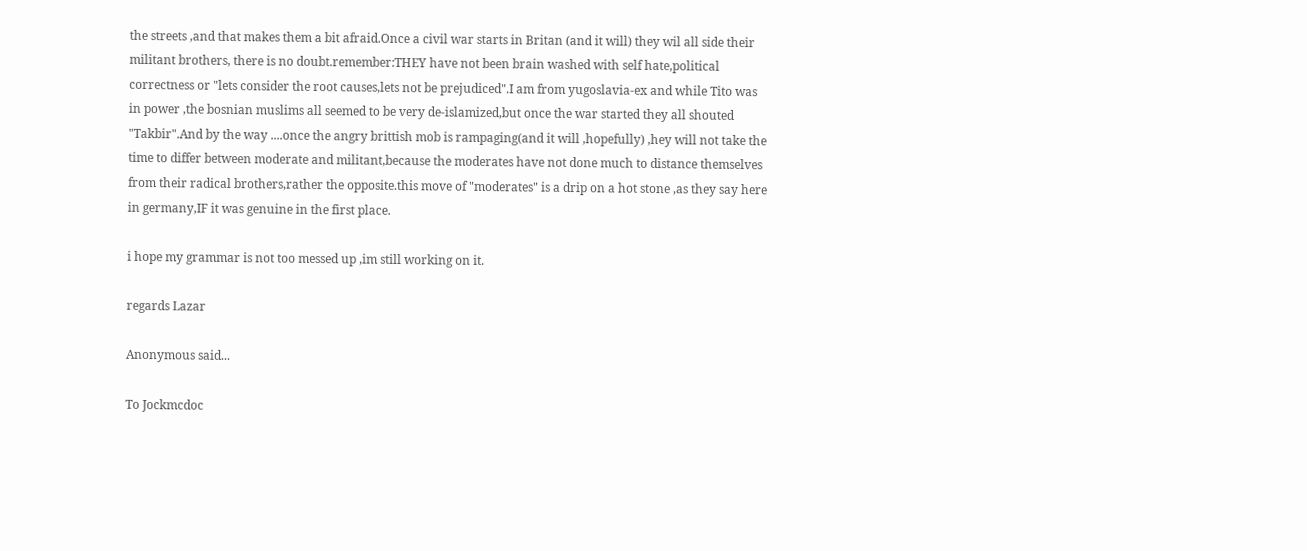the streets ,and that makes them a bit afraid.Once a civil war starts in Britan (and it will) they wil all side their militant brothers, there is no doubt.remember:THEY have not been brain washed with self hate,political correctness or "lets consider the root causes,lets not be prejudiced".I am from yugoslavia-ex and while Tito was in power ,the bosnian muslims all seemed to be very de-islamized,but once the war started they all shouted "Takbir".And by the way ....once the angry brittish mob is rampaging(and it will ,hopefully) ,hey will not take the time to differ between moderate and militant,because the moderates have not done much to distance themselves from their radical brothers,rather the opposite.this move of "moderates" is a drip on a hot stone ,as they say here in germany,IF it was genuine in the first place.

i hope my grammar is not too messed up ,im still working on it.

regards Lazar

Anonymous said...

To Jockmcdoc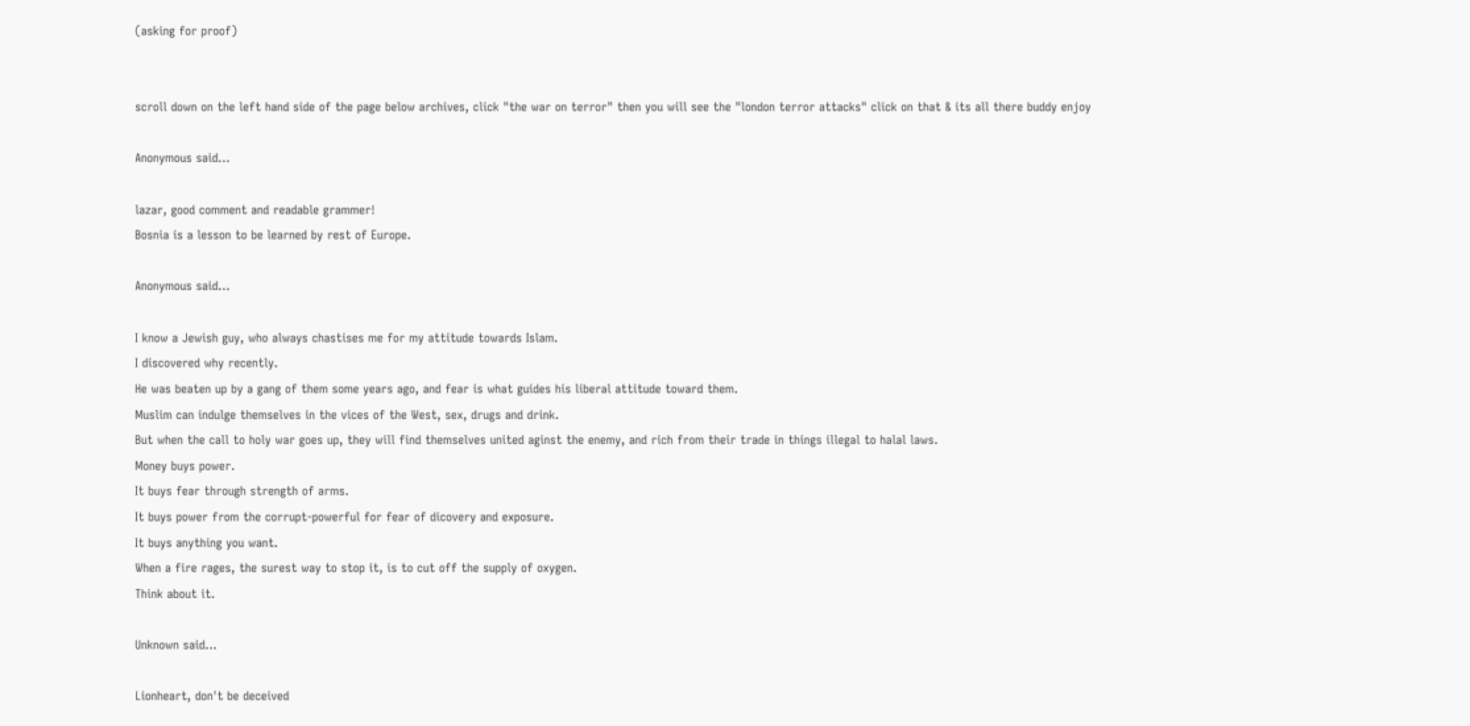(asking for proof)


scroll down on the left hand side of the page below archives, click "the war on terror" then you will see the "london terror attacks" click on that & its all there buddy enjoy

Anonymous said...

lazar, good comment and readable grammer!
Bosnia is a lesson to be learned by rest of Europe.

Anonymous said...

I know a Jewish guy, who always chastises me for my attitude towards Islam.
I discovered why recently.
He was beaten up by a gang of them some years ago, and fear is what guides his liberal attitude toward them.
Muslim can indulge themselves in the vices of the West, sex, drugs and drink.
But when the call to holy war goes up, they will find themselves united aginst the enemy, and rich from their trade in things illegal to halal laws.
Money buys power.
It buys fear through strength of arms.
It buys power from the corrupt-powerful for fear of dicovery and exposure.
It buys anything you want.
When a fire rages, the surest way to stop it, is to cut off the supply of oxygen.
Think about it.

Unknown said...

Lionheart, don't be deceived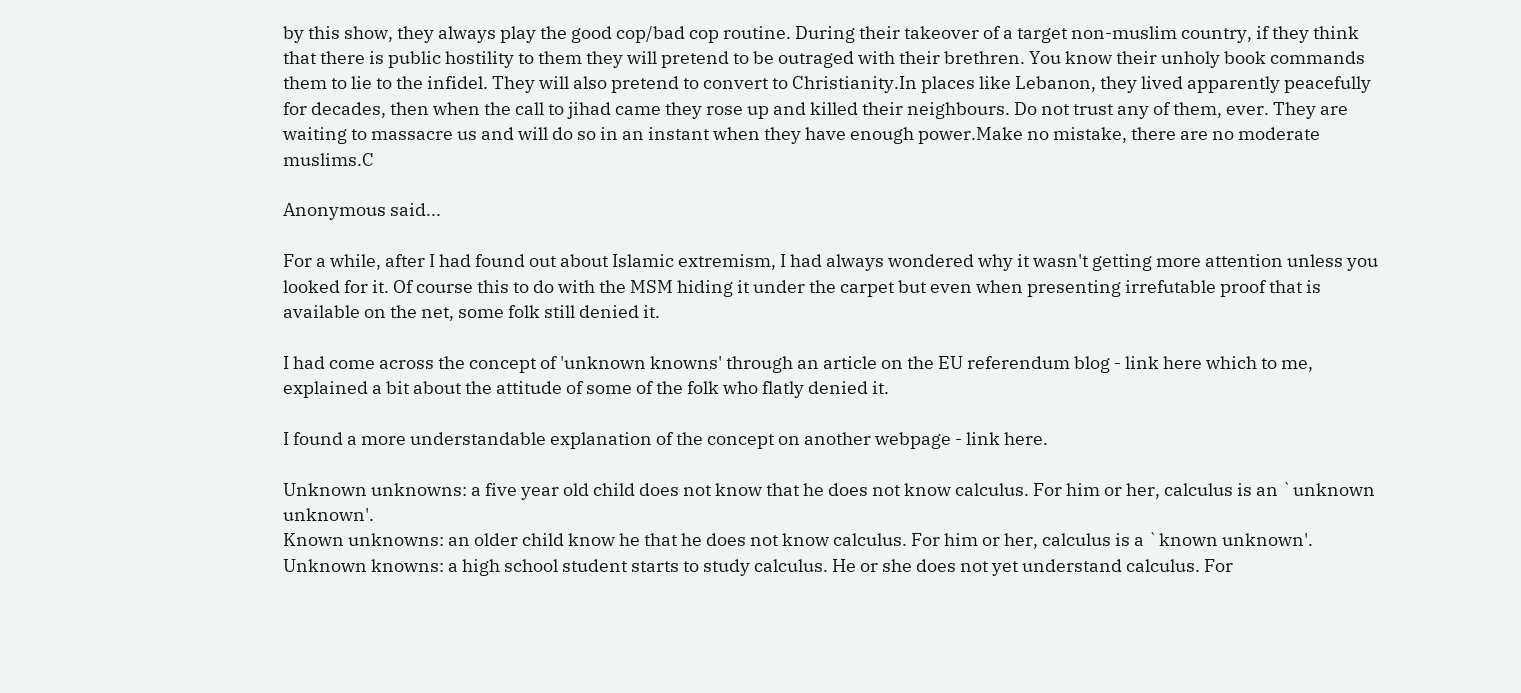by this show, they always play the good cop/bad cop routine. During their takeover of a target non-muslim country, if they think that there is public hostility to them they will pretend to be outraged with their brethren. You know their unholy book commands them to lie to the infidel. They will also pretend to convert to Christianity.In places like Lebanon, they lived apparently peacefully for decades, then when the call to jihad came they rose up and killed their neighbours. Do not trust any of them, ever. They are waiting to massacre us and will do so in an instant when they have enough power.Make no mistake, there are no moderate muslims.C

Anonymous said...

For a while, after I had found out about Islamic extremism, I had always wondered why it wasn't getting more attention unless you looked for it. Of course this to do with the MSM hiding it under the carpet but even when presenting irrefutable proof that is available on the net, some folk still denied it.

I had come across the concept of 'unknown knowns' through an article on the EU referendum blog - link here which to me, explained a bit about the attitude of some of the folk who flatly denied it.

I found a more understandable explanation of the concept on another webpage - link here.

Unknown unknowns: a five year old child does not know that he does not know calculus. For him or her, calculus is an `unknown unknown'.
Known unknowns: an older child know he that he does not know calculus. For him or her, calculus is a `known unknown'.
Unknown knowns: a high school student starts to study calculus. He or she does not yet understand calculus. For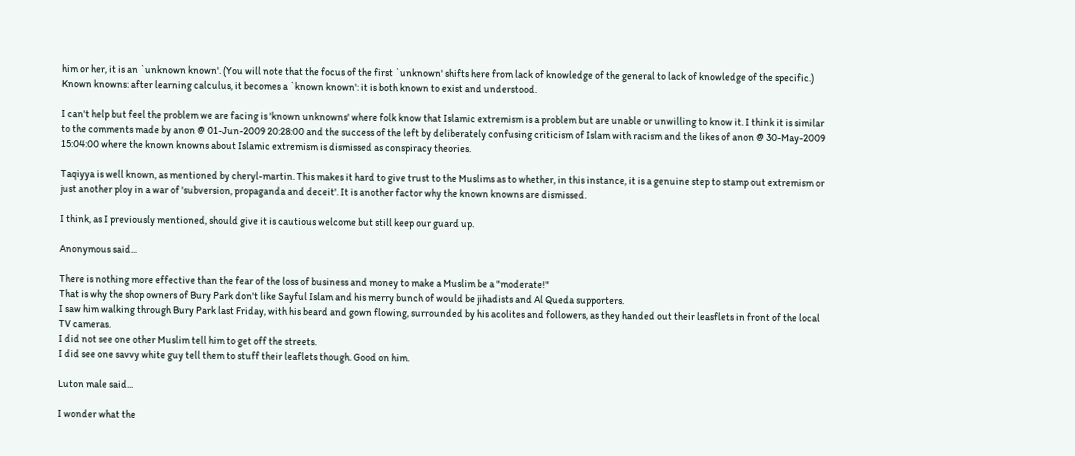him or her, it is an `unknown known'. (You will note that the focus of the first `unknown' shifts here from lack of knowledge of the general to lack of knowledge of the specific.)
Known knowns: after learning calculus, it becomes a `known known': it is both known to exist and understood.

I can't help but feel the problem we are facing is 'known unknowns' where folk know that Islamic extremism is a problem but are unable or unwilling to know it. I think it is similar to the comments made by anon @ 01-Jun-2009 20:28:00 and the success of the left by deliberately confusing criticism of Islam with racism and the likes of anon @ 30-May-2009 15:04:00 where the known knowns about Islamic extremism is dismissed as conspiracy theories.

Taqiyya is well known, as mentioned by cheryl-martin. This makes it hard to give trust to the Muslims as to whether, in this instance, it is a genuine step to stamp out extremism or just another ploy in a war of 'subversion, propaganda and deceit'. It is another factor why the known knowns are dismissed.

I think, as I previously mentioned, should give it is cautious welcome but still keep our guard up.

Anonymous said...

There is nothing more effective than the fear of the loss of business and money to make a Muslim be a "moderate!"
That is why the shop owners of Bury Park don't like Sayful Islam and his merry bunch of would be jihadists and Al Queda supporters.
I saw him walking through Bury Park last Friday, with his beard and gown flowing, surrounded by his acolites and followers, as they handed out their leasflets in front of the local TV cameras.
I did not see one other Muslim tell him to get off the streets.
I did see one savvy white guy tell them to stuff their leaflets though. Good on him.

Luton male said...

I wonder what the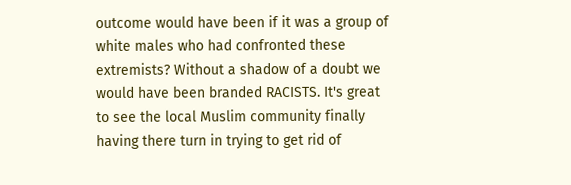outcome would have been if it was a group of white males who had confronted these extremists? Without a shadow of a doubt we would have been branded RACISTS. It's great to see the local Muslim community finally having there turn in trying to get rid of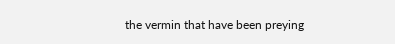the vermin that have been preying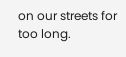on our streets for too long.